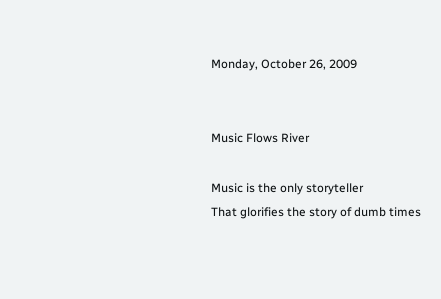Monday, October 26, 2009


Music Flows River

Music is the only storyteller
That glorifies the story of dumb times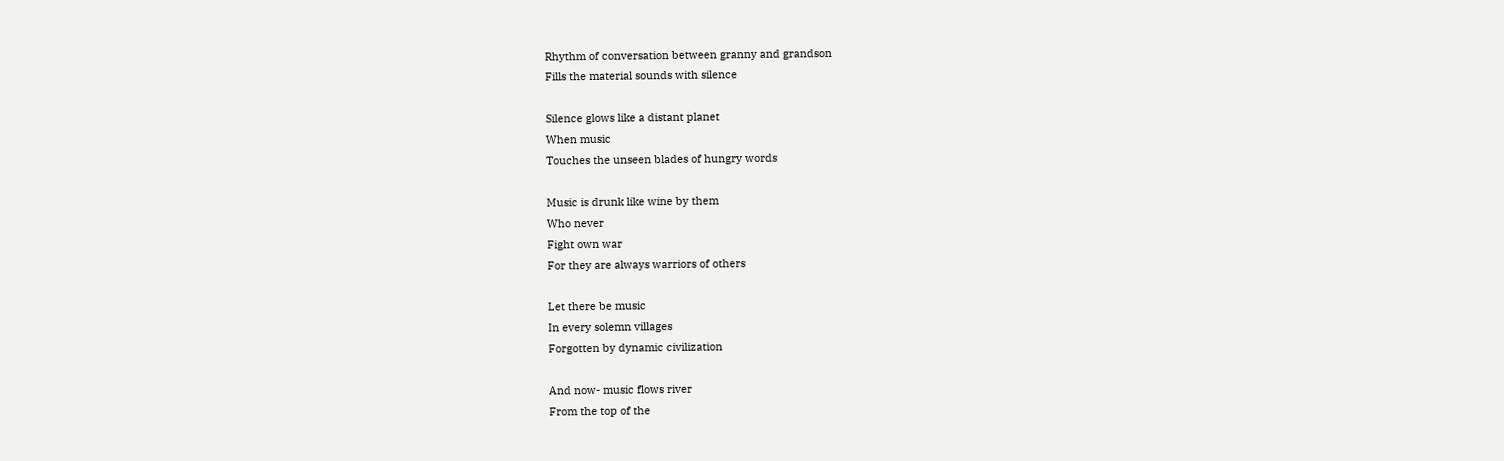Rhythm of conversation between granny and grandson
Fills the material sounds with silence

Silence glows like a distant planet
When music
Touches the unseen blades of hungry words

Music is drunk like wine by them
Who never
Fight own war
For they are always warriors of others

Let there be music
In every solemn villages
Forgotten by dynamic civilization

And now- music flows river
From the top of the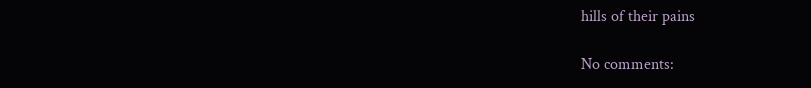hills of their pains

No comments: